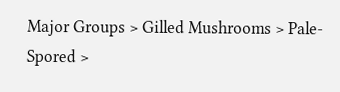Major Groups > Gilled Mushrooms > Pale-Spored >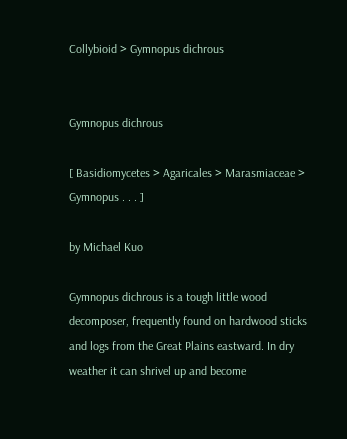Collybioid > Gymnopus dichrous


Gymnopus dichrous

[ Basidiomycetes > Agaricales > Marasmiaceae > Gymnopus . . . ]

by Michael Kuo

Gymnopus dichrous is a tough little wood decomposer, frequently found on hardwood sticks and logs from the Great Plains eastward. In dry weather it can shrivel up and become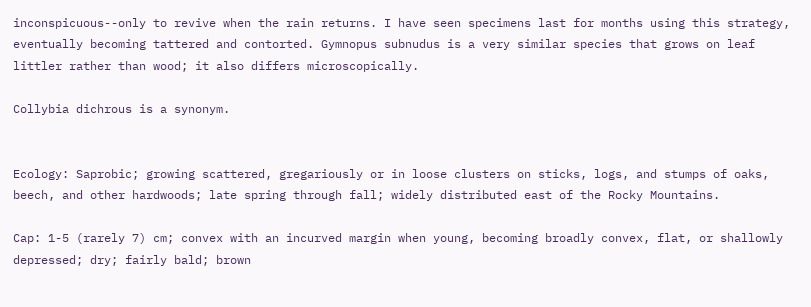inconspicuous--only to revive when the rain returns. I have seen specimens last for months using this strategy, eventually becoming tattered and contorted. Gymnopus subnudus is a very similar species that grows on leaf littler rather than wood; it also differs microscopically.

Collybia dichrous is a synonym.


Ecology: Saprobic; growing scattered, gregariously or in loose clusters on sticks, logs, and stumps of oaks, beech, and other hardwoods; late spring through fall; widely distributed east of the Rocky Mountains.

Cap: 1-5 (rarely 7) cm; convex with an incurved margin when young, becoming broadly convex, flat, or shallowly depressed; dry; fairly bald; brown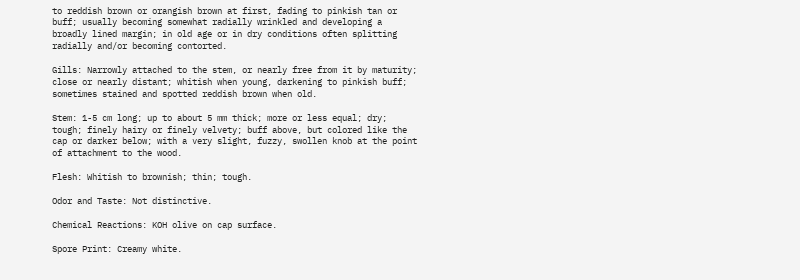to reddish brown or orangish brown at first, fading to pinkish tan or buff; usually becoming somewhat radially wrinkled and developing a broadly lined margin; in old age or in dry conditions often splitting radially and/or becoming contorted.

Gills: Narrowly attached to the stem, or nearly free from it by maturity; close or nearly distant; whitish when young, darkening to pinkish buff; sometimes stained and spotted reddish brown when old.

Stem: 1-5 cm long; up to about 5 mm thick; more or less equal; dry; tough; finely hairy or finely velvety; buff above, but colored like the cap or darker below; with a very slight, fuzzy, swollen knob at the point of attachment to the wood.

Flesh: Whitish to brownish; thin; tough.

Odor and Taste: Not distinctive.

Chemical Reactions: KOH olive on cap surface.

Spore Print: Creamy white.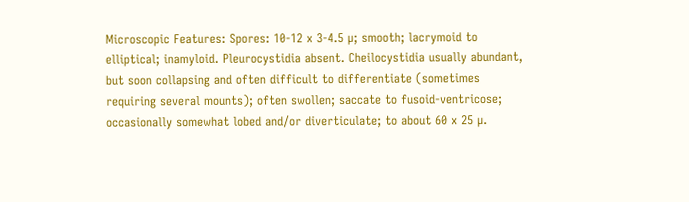Microscopic Features: Spores: 10-12 x 3-4.5 µ; smooth; lacrymoid to elliptical; inamyloid. Pleurocystidia absent. Cheilocystidia usually abundant, but soon collapsing and often difficult to differentiate (sometimes requiring several mounts); often swollen; saccate to fusoid-ventricose; occasionally somewhat lobed and/or diverticulate; to about 60 x 25 µ.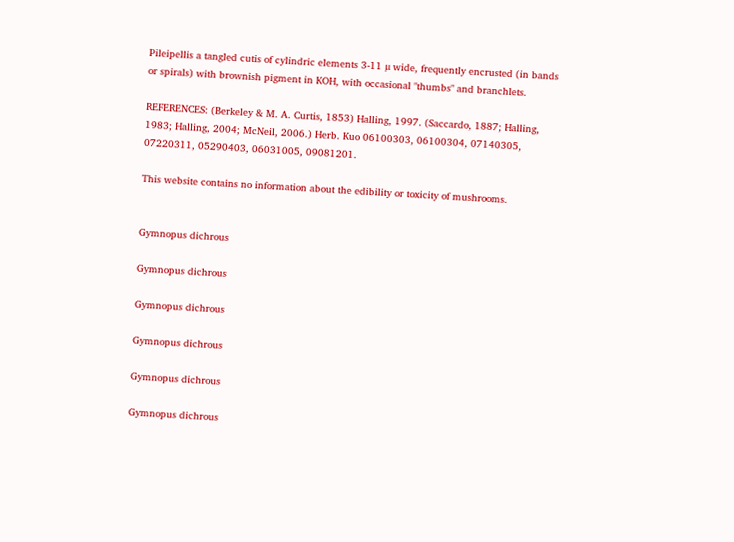Pileipellis a tangled cutis of cylindric elements 3-11 µ wide, frequently encrusted (in bands or spirals) with brownish pigment in KOH, with occasional "thumbs" and branchlets.

REFERENCES: (Berkeley & M. A. Curtis, 1853) Halling, 1997. (Saccardo, 1887; Halling, 1983; Halling, 2004; McNeil, 2006.) Herb. Kuo 06100303, 06100304, 07140305, 07220311, 05290403, 06031005, 09081201.

This website contains no information about the edibility or toxicity of mushrooms.


Gymnopus dichrous

Gymnopus dichrous

Gymnopus dichrous

Gymnopus dichrous

Gymnopus dichrous

Gymnopus dichrous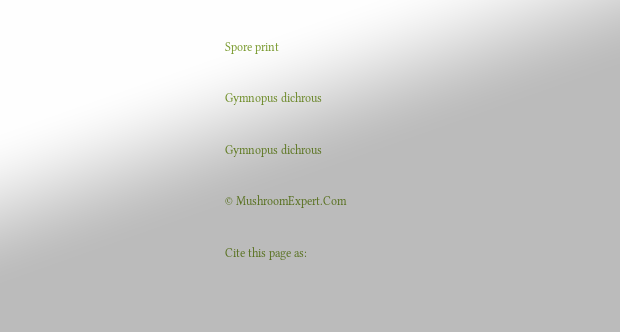Spore print

Gymnopus dichrous

Gymnopus dichrous

© MushroomExpert.Com

Cite this page as: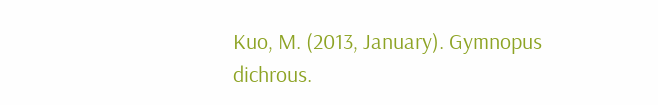Kuo, M. (2013, January). Gymnopus dichrous.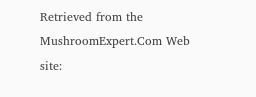Retrieved from the MushroomExpert.Com Web site: